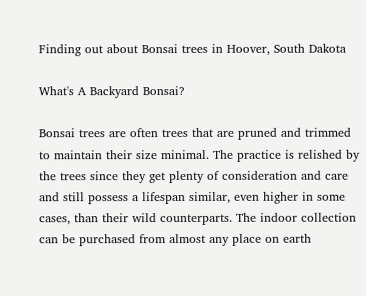Finding out about Bonsai trees in Hoover, South Dakota

What's A Backyard Bonsai?

Bonsai trees are often trees that are pruned and trimmed to maintain their size minimal. The practice is relished by the trees since they get plenty of consideration and care and still possess a lifespan similar, even higher in some cases, than their wild counterparts. The indoor collection can be purchased from almost any place on earth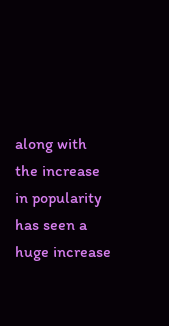along with the increase in popularity has seen a huge increase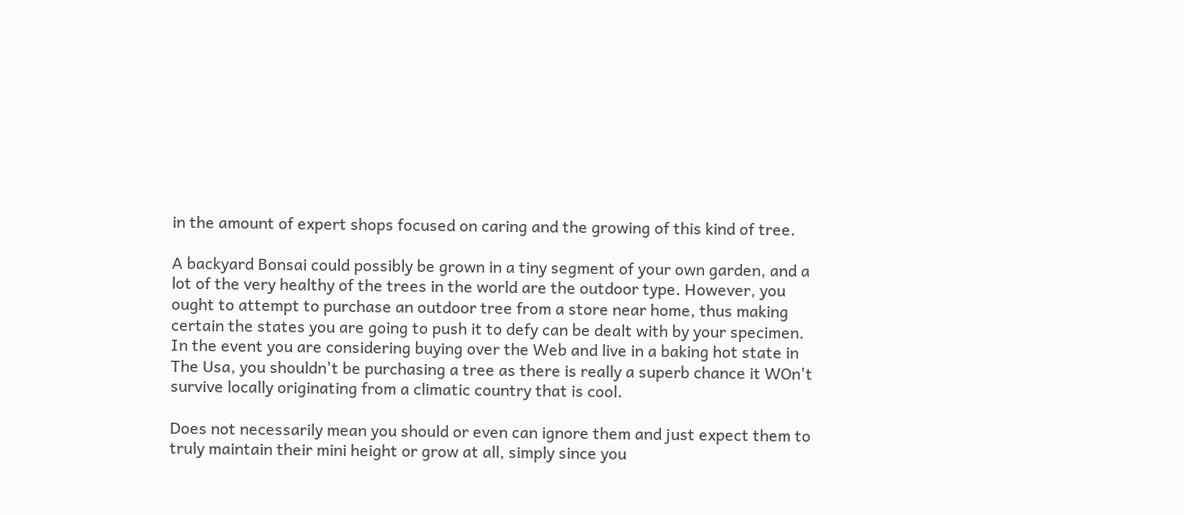in the amount of expert shops focused on caring and the growing of this kind of tree.

A backyard Bonsai could possibly be grown in a tiny segment of your own garden, and a lot of the very healthy of the trees in the world are the outdoor type. However, you ought to attempt to purchase an outdoor tree from a store near home, thus making certain the states you are going to push it to defy can be dealt with by your specimen. In the event you are considering buying over the Web and live in a baking hot state in The Usa, you shouldn't be purchasing a tree as there is really a superb chance it WOn't survive locally originating from a climatic country that is cool.

Does not necessarily mean you should or even can ignore them and just expect them to truly maintain their mini height or grow at all, simply since you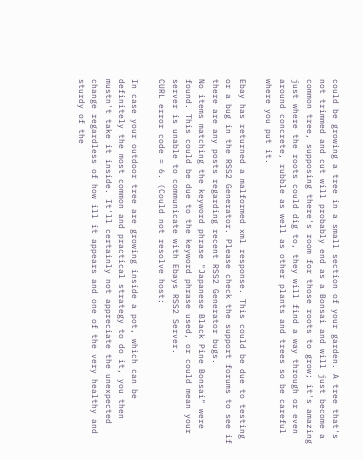could be growing a tree in a small section of your garden. A tree that's not trimmed and cut will probably end as a Bonsai and will just become a common tree, supposing there's room for those roots to grow; it's amazing just where the roots could dig to, they will find a way through or even around concrete, rubble as well as other plants and trees so be careful where you put it.

Ebay has returned a malformed xml response. This could be due to testing or a bug in the RSS2 Generator. Please check the support forums to see if there are any posts regarding recent RSS2 Generator bugs.
No items matching the keyword phrase "Japanese Black Pine Bonsai" were found. This could be due to the keyword phrase used, or could mean your server is unable to communicate with Ebays RSS2 Server.
CURL error code = 6. (Could not resolve host:

In case your outdoor tree are growing inside a pot, which can be definitely the most common and practical strategy to do it, you then mustn't take it inside. It'll certainly not appreciate the unexpected change regardless of how ill it appears and one of the very healthy and sturdy of the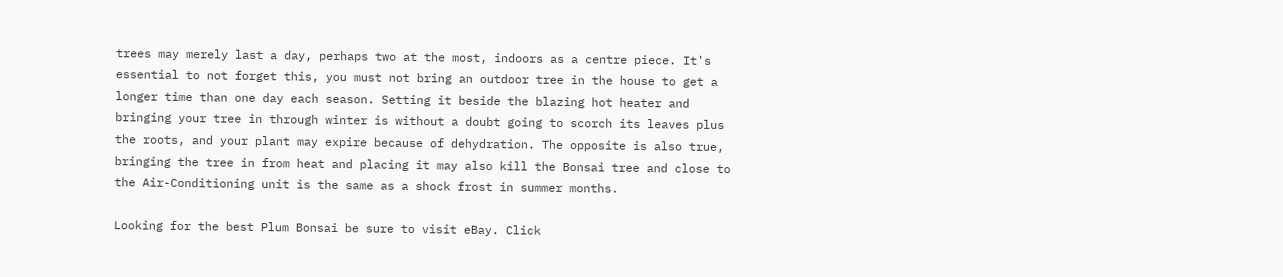trees may merely last a day, perhaps two at the most, indoors as a centre piece. It's essential to not forget this, you must not bring an outdoor tree in the house to get a longer time than one day each season. Setting it beside the blazing hot heater and bringing your tree in through winter is without a doubt going to scorch its leaves plus the roots, and your plant may expire because of dehydration. The opposite is also true, bringing the tree in from heat and placing it may also kill the Bonsai tree and close to the Air-Conditioning unit is the same as a shock frost in summer months.

Looking for the best Plum Bonsai be sure to visit eBay. Click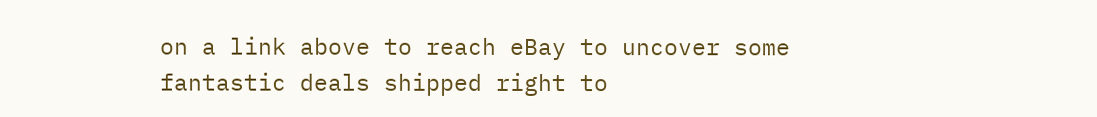on a link above to reach eBay to uncover some fantastic deals shipped right to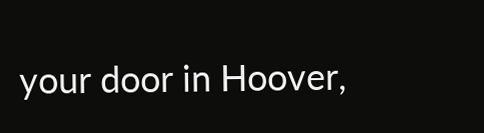your door in Hoover,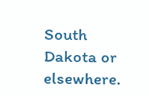South Dakota or elsewhere.